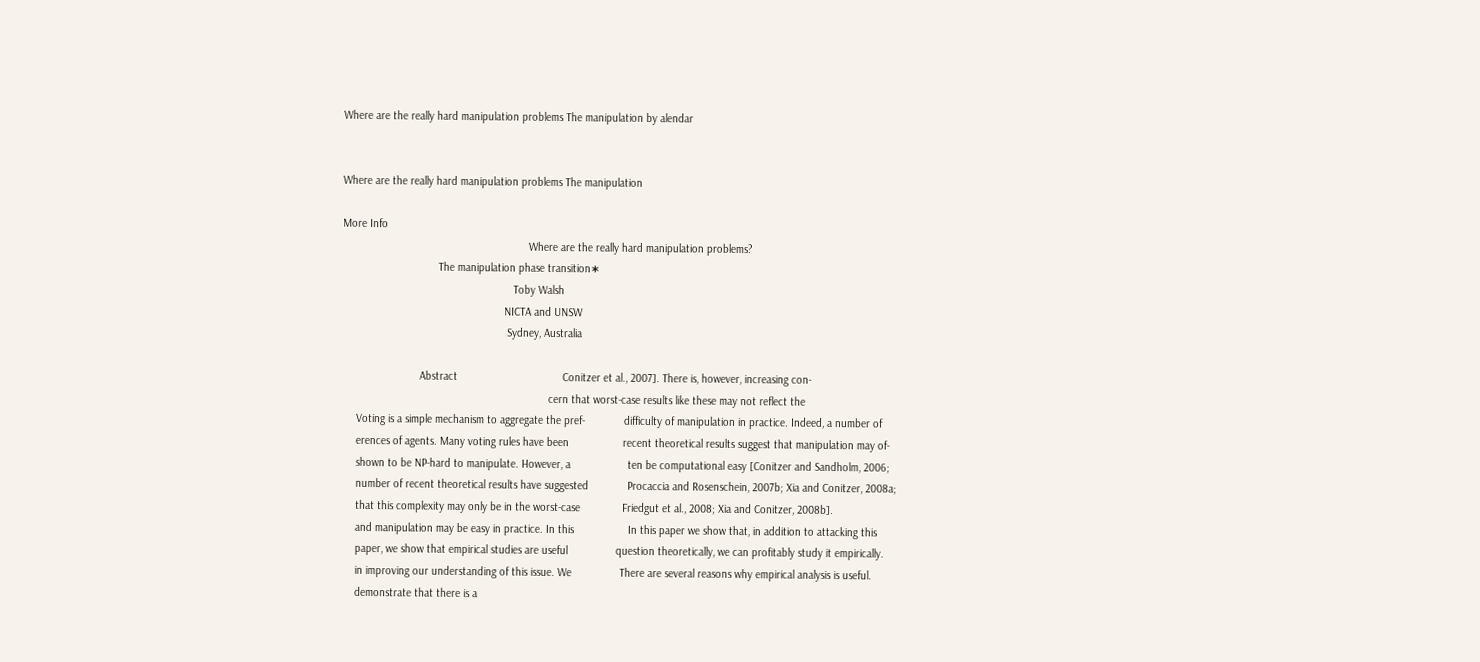Where are the really hard manipulation problems The manipulation by alendar


Where are the really hard manipulation problems The manipulation

More Info
                                                              Where are the really hard manipulation problems?
                                The manipulation phase transition∗
                                                         Toby Walsh
                                                      NICTA and UNSW
                                                       Sydney, Australia

                          Abstract                                   Conitzer et al., 2007]. There is, however, increasing con-
                                                                     cern that worst-case results like these may not reflect the
     Voting is a simple mechanism to aggregate the pref-             difficulty of manipulation in practice. Indeed, a number of
     erences of agents. Many voting rules have been                  recent theoretical results suggest that manipulation may of-
     shown to be NP-hard to manipulate. However, a                   ten be computational easy [Conitzer and Sandholm, 2006;
     number of recent theoretical results have suggested             Procaccia and Rosenschein, 2007b; Xia and Conitzer, 2008a;
     that this complexity may only be in the worst-case              Friedgut et al., 2008; Xia and Conitzer, 2008b].
     and manipulation may be easy in practice. In this                  In this paper we show that, in addition to attacking this
     paper, we show that empirical studies are useful                question theoretically, we can profitably study it empirically.
     in improving our understanding of this issue. We                There are several reasons why empirical analysis is useful.
     demonstrate that there is a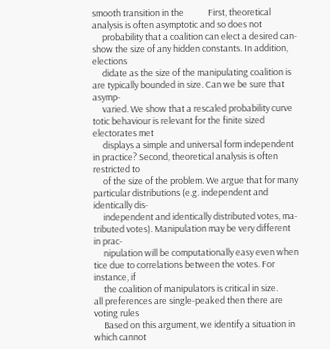smooth transition in the            First, theoretical analysis is often asymptotic and so does not
     probability that a coalition can elect a desired can-           show the size of any hidden constants. In addition, elections
     didate as the size of the manipulating coalition is             are typically bounded in size. Can we be sure that asymp-
     varied. We show that a rescaled probability curve               totic behaviour is relevant for the finite sized electorates met
     displays a simple and universal form independent                in practice? Second, theoretical analysis is often restricted to
     of the size of the problem. We argue that for many              particular distributions (e.g. independent and identically dis-
     independent and identically distributed votes, ma-              tributed votes). Manipulation may be very different in prac-
     nipulation will be computationally easy even when               tice due to correlations between the votes. For instance, if
     the coalition of manipulators is critical in size.              all preferences are single-peaked then there are voting rules
     Based on this argument, we identify a situation in              which cannot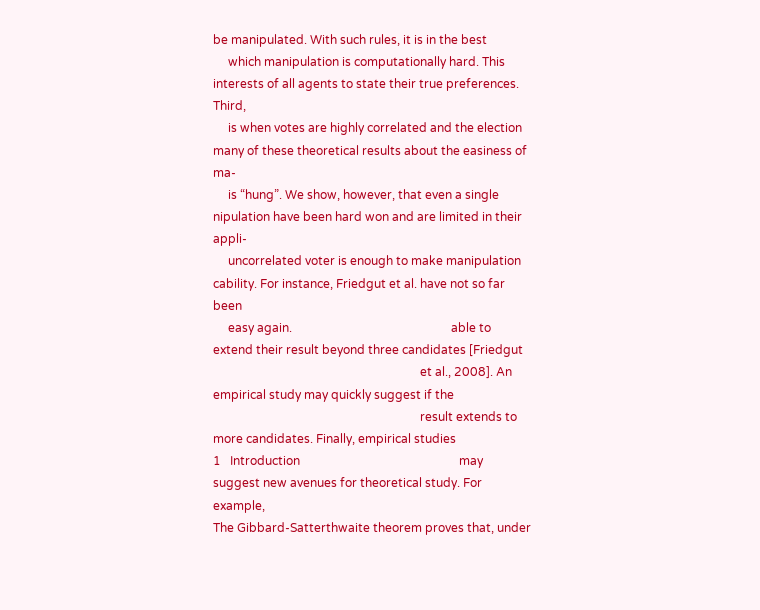be manipulated. With such rules, it is in the best
     which manipulation is computationally hard. This                interests of all agents to state their true preferences. Third,
     is when votes are highly correlated and the election            many of these theoretical results about the easiness of ma-
     is “hung”. We show, however, that even a single                 nipulation have been hard won and are limited in their appli-
     uncorrelated voter is enough to make manipulation               cability. For instance, Friedgut et al. have not so far been
     easy again.                                                     able to extend their result beyond three candidates [Friedgut
                                                                     et al., 2008]. An empirical study may quickly suggest if the
                                                                     result extends to more candidates. Finally, empirical studies
1   Introduction                                                     may suggest new avenues for theoretical study. For example,
The Gibbard-Satterthwaite theorem proves that, under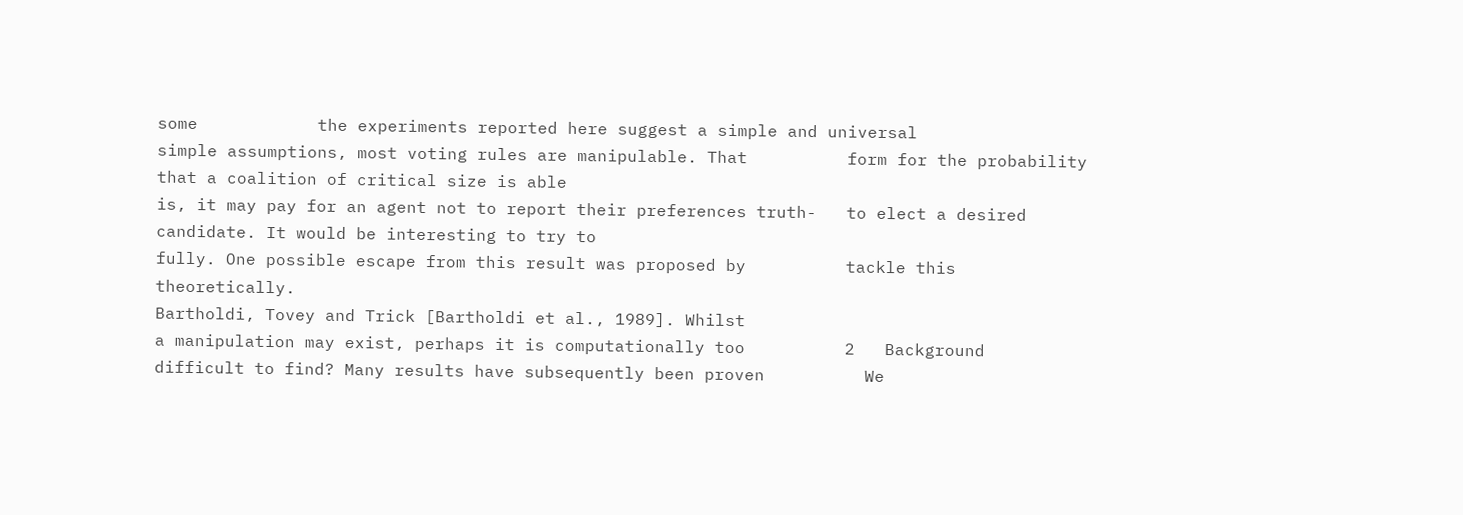some            the experiments reported here suggest a simple and universal
simple assumptions, most voting rules are manipulable. That          form for the probability that a coalition of critical size is able
is, it may pay for an agent not to report their preferences truth-   to elect a desired candidate. It would be interesting to try to
fully. One possible escape from this result was proposed by          tackle this theoretically.
Bartholdi, Tovey and Trick [Bartholdi et al., 1989]. Whilst
a manipulation may exist, perhaps it is computationally too          2   Background
difficult to find? Many results have subsequently been proven          We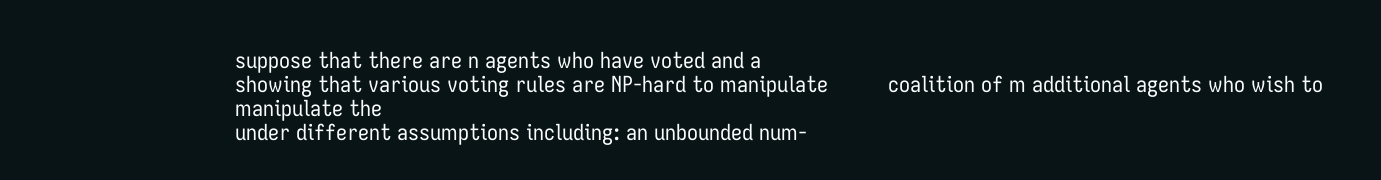suppose that there are n agents who have voted and a
showing that various voting rules are NP-hard to manipulate          coalition of m additional agents who wish to manipulate the
under different assumptions including: an unbounded num-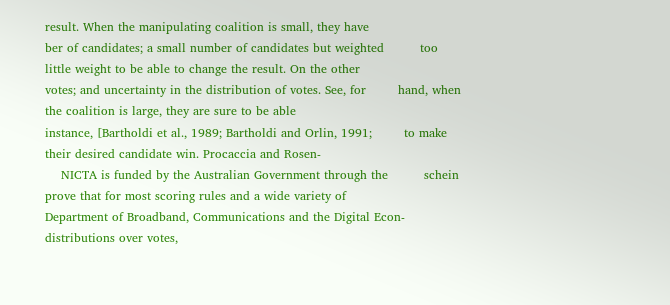result. When the manipulating coalition is small, they have
ber of candidates; a small number of candidates but weighted         too little weight to be able to change the result. On the other
votes; and uncertainty in the distribution of votes. See, for        hand, when the coalition is large, they are sure to be able
instance, [Bartholdi et al., 1989; Bartholdi and Orlin, 1991;        to make their desired candidate win. Procaccia and Rosen-
    NICTA is funded by the Australian Government through the         schein prove that for most scoring rules and a wide variety of
Department of Broadband, Communications and the Digital Econ-        distributions over votes,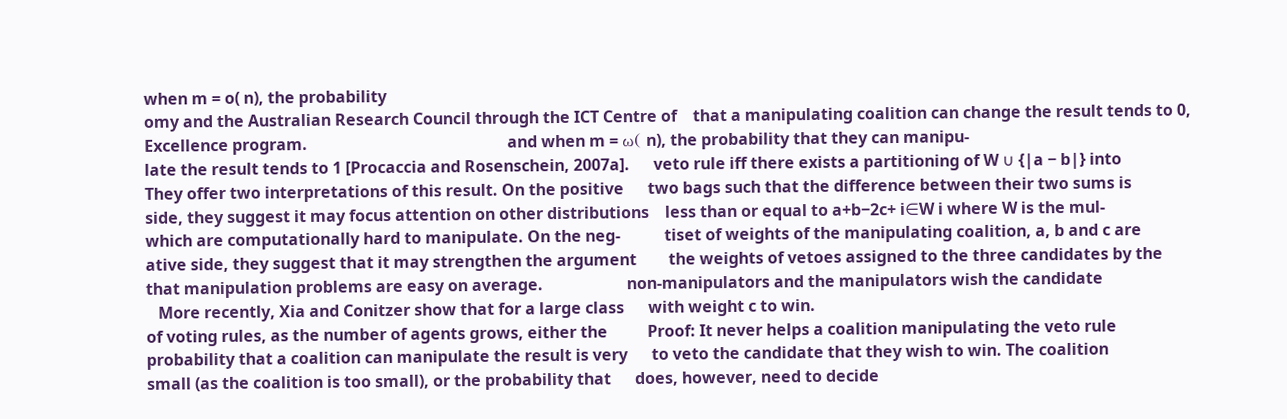when m = o( n), the probability
omy and the Australian Research Council through the ICT Centre of    that a manipulating coalition can change the result tends to 0,
Excellence program.                                                  and when m = ω( n), the probability that they can manipu-
late the result tends to 1 [Procaccia and Rosenschein, 2007a].      veto rule iff there exists a partitioning of W ∪ {|a − b|} into
They offer two interpretations of this result. On the positive      two bags such that the difference between their two sums is
side, they suggest it may focus attention on other distributions    less than or equal to a+b−2c+ i∈W i where W is the mul-
which are computationally hard to manipulate. On the neg-           tiset of weights of the manipulating coalition, a, b and c are
ative side, they suggest that it may strengthen the argument        the weights of vetoes assigned to the three candidates by the
that manipulation problems are easy on average.                     non-manipulators and the manipulators wish the candidate
   More recently, Xia and Conitzer show that for a large class      with weight c to win.
of voting rules, as the number of agents grows, either the          Proof: It never helps a coalition manipulating the veto rule
probability that a coalition can manipulate the result is very      to veto the candidate that they wish to win. The coalition
small (as the coalition is too small), or the probability that      does, however, need to decide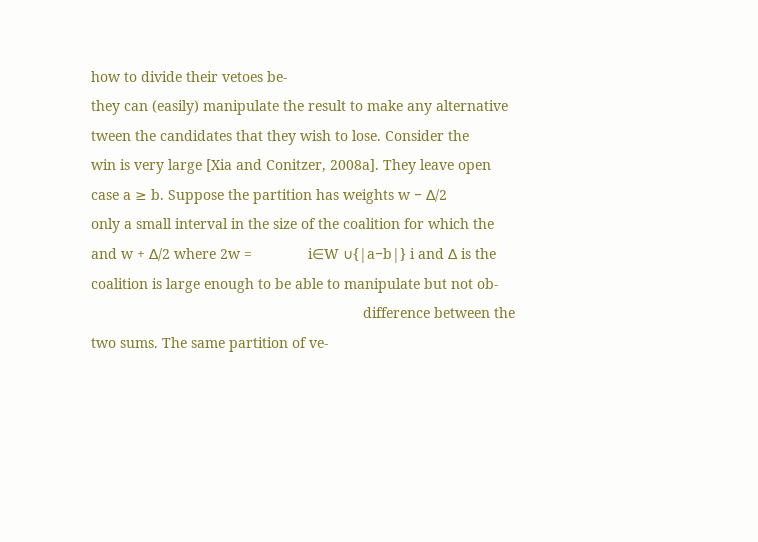how to divide their vetoes be-
they can (easily) manipulate the result to make any alternative     tween the candidates that they wish to lose. Consider the
win is very large [Xia and Conitzer, 2008a]. They leave open        case a ≥ b. Suppose the partition has weights w − ∆/2
only a small interval in the size of the coalition for which the    and w + ∆/2 where 2w =              i∈W ∪{|a−b|} i and ∆ is the
coalition is large enough to be able to manipulate but not ob-
                                                                    difference between the two sums. The same partition of ve-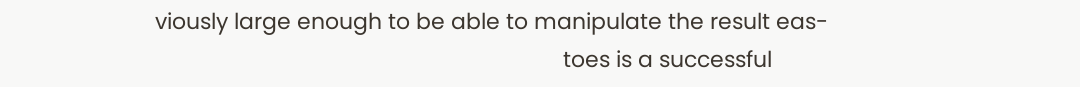viously large enough to be able to manipulate the result eas-
                                                                    toes is a successful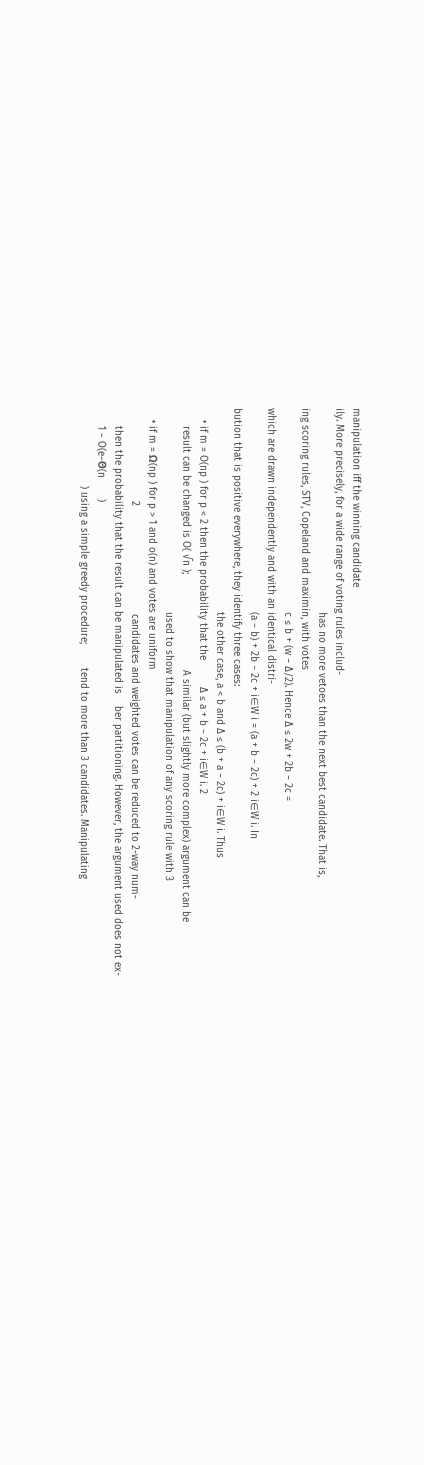manipulation iff the winning candidate
ily. More precisely, for a wide range of voting rules includ-
                                                                    has no more vetoes than the next best candidate. That is,
ing scoring rules, STV, Copeland and maximin, with votes
                                                                    c ≤ b + (w − ∆/2). Hence ∆ ≤ 2w + 2b − 2c =
which are drawn independently and with an identical distri-
                                                                    (a − b) + 2b − 2c + i∈W i = (a + b − 2c) + 2 i∈W i. In
bution that is positive everywhere, they identify three cases:
                                                                    the other case, a < b and ∆ ≤ (b + a − 2c) + i∈W i. Thus
    • if m = O(np ) for p < 2 then the probability that the         ∆ ≤ a + b − 2c + i∈W i. 2
      result can be changed is O( √n );                                A similar (but slightly more complex) argument can be
                                                                    used to show that manipulation of any scoring rule with 3
    • if m = Ω(np ) for p > 1 and o(n) and votes are uniform
                               2                                    candidates and weighted votes can be reduced to 2-way num-
      then the probability that the result can be manipulated is    ber partitioning. However, the argument used does not ex-
      1 − O(e−Θ(n       )
                          ) using a simple greedy procedure;        tend to more than 3 candidates. Manipulating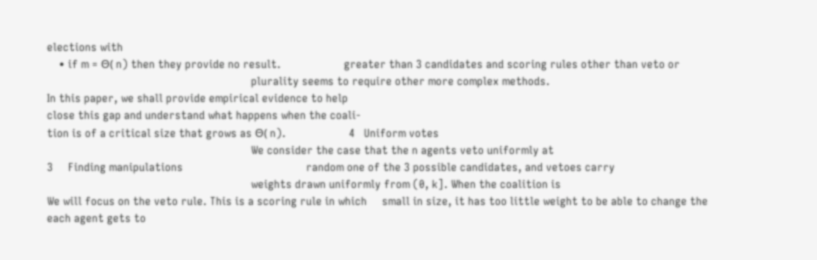elections with
    • if m = Θ( n) then they provide no result.                     greater than 3 candidates and scoring rules other than veto or
                                                                    plurality seems to require other more complex methods.
In this paper, we shall provide empirical evidence to help
close this gap and understand what happens when the coali-
tion is of a critical size that grows as Θ( n).                     4   Uniform votes
                                                                    We consider the case that the n agents veto uniformly at
3     Finding manipulations                                         random one of the 3 possible candidates, and vetoes carry
                                                                    weights drawn uniformly from (0, k]. When the coalition is
We will focus on the veto rule. This is a scoring rule in which     small in size, it has too little weight to be able to change the
each agent gets to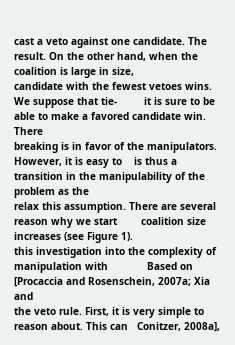cast a veto against one candidate. The           result. On the other hand, when the coalition is large in size,
candidate with the fewest vetoes wins. We suppose that tie-         it is sure to be able to make a favored candidate win. There
breaking is in favor of the manipulators. However, it is easy to    is thus a transition in the manipulability of the problem as the
relax this assumption. There are several reason why we start        coalition size increases (see Figure 1).
this investigation into the complexity of manipulation with             Based on [Procaccia and Rosenschein, 2007a; Xia and
the veto rule. First, it is very simple to reason about. This can   Conitzer, 2008a],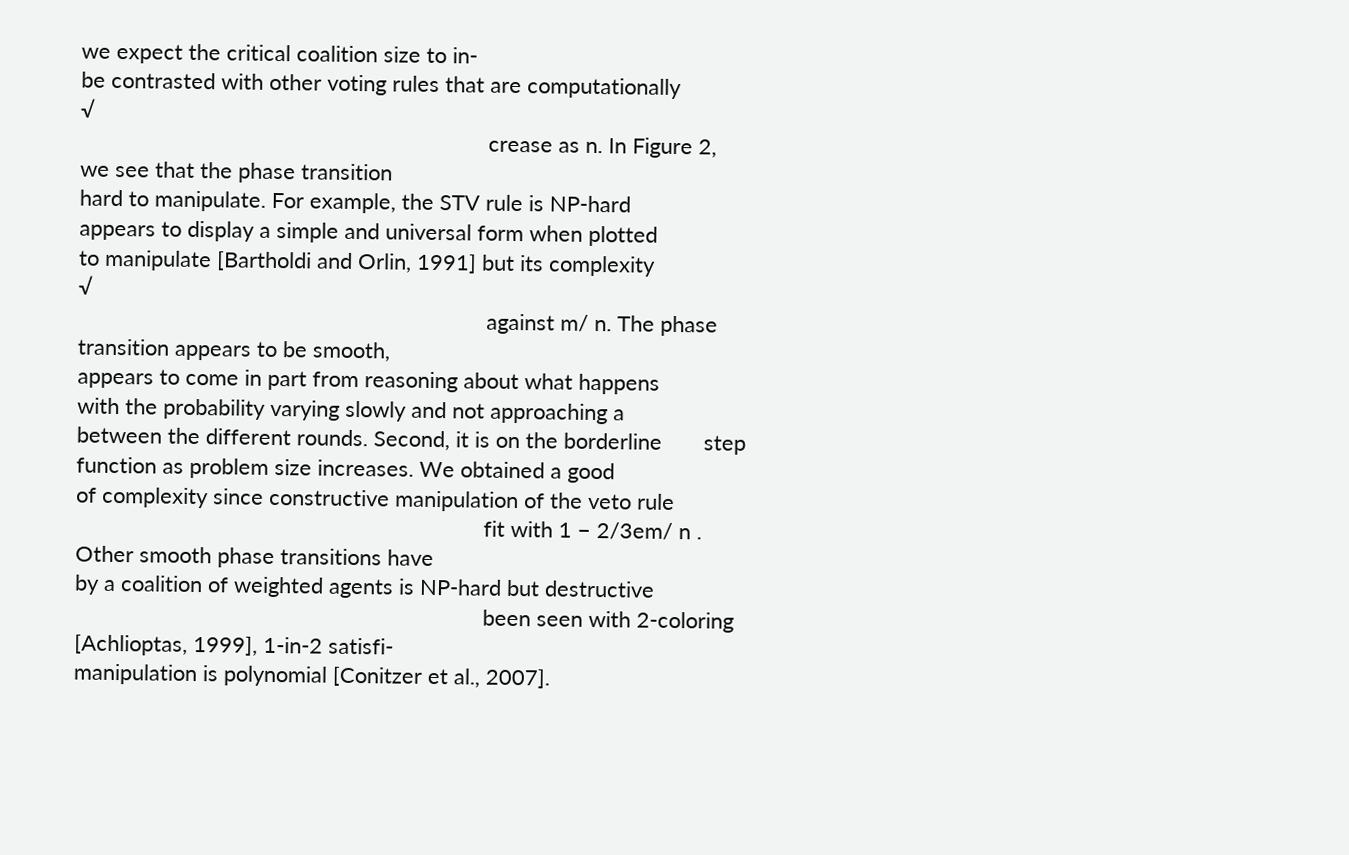we expect the critical coalition size to in-
be contrasted with other voting rules that are computationally                  √
                                                                    crease as n. In Figure 2, we see that the phase transition
hard to manipulate. For example, the STV rule is NP-hard            appears to display a simple and universal form when plotted
to manipulate [Bartholdi and Orlin, 1991] but its complexity                      √
                                                                    against m/ n. The phase transition appears to be smooth,
appears to come in part from reasoning about what happens           with the probability varying slowly and not approaching a
between the different rounds. Second, it is on the borderline       step function as problem size increases. We obtained a good
of complexity since constructive manipulation of the veto rule
                                                                    fit with 1 − 2/3em/ n . Other smooth phase transitions have
by a coalition of weighted agents is NP-hard but destructive
                                                                    been seen with 2-coloring [Achlioptas, 1999], 1-in-2 satisfi-
manipulation is polynomial [Conitzer et al., 2007].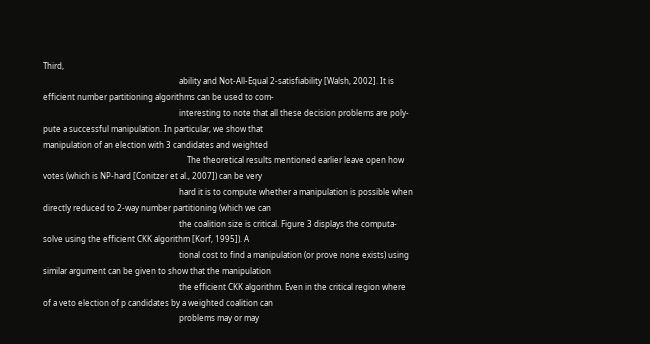Third,
                                                                    ability and Not-All-Equal 2-satisfiability [Walsh, 2002]. It is
efficient number partitioning algorithms can be used to com-
                                                                    interesting to note that all these decision problems are poly-
pute a successful manipulation. In particular, we show that
manipulation of an election with 3 candidates and weighted
                                                                        The theoretical results mentioned earlier leave open how
votes (which is NP-hard [Conitzer et al., 2007]) can be very
                                                                    hard it is to compute whether a manipulation is possible when
directly reduced to 2-way number partitioning (which we can
                                                                    the coalition size is critical. Figure 3 displays the computa-
solve using the efficient CKK algorithm [Korf, 1995]). A
                                                                    tional cost to find a manipulation (or prove none exists) using
similar argument can be given to show that the manipulation
                                                                    the efficient CKK algorithm. Even in the critical region where
of a veto election of p candidates by a weighted coalition can
                                                                    problems may or may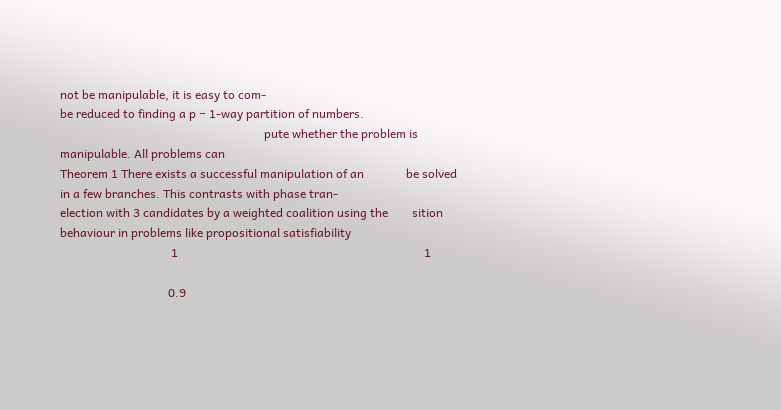not be manipulable, it is easy to com-
be reduced to finding a p − 1-way partition of numbers.
                                                                    pute whether the problem is manipulable. All problems can
Theorem 1 There exists a successful manipulation of an              be solved in a few branches. This contrasts with phase tran-
election with 3 candidates by a weighted coalition using the        sition behaviour in problems like propositional satisfiability
                                     1                                                                                  1

                                    0.9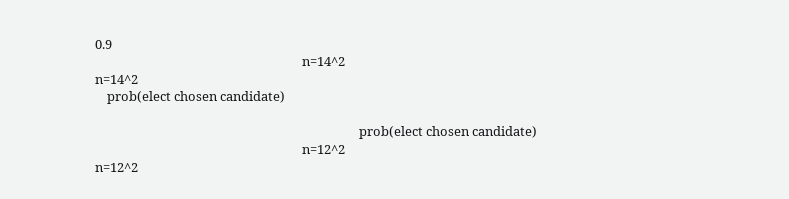0.9
                                                                     n=14^2                                                                                                       n=14^2
    prob(elect chosen candidate)

                                                                                        prob(elect chosen candidate)
                                                                     n=12^2                                                                                                       n=12^2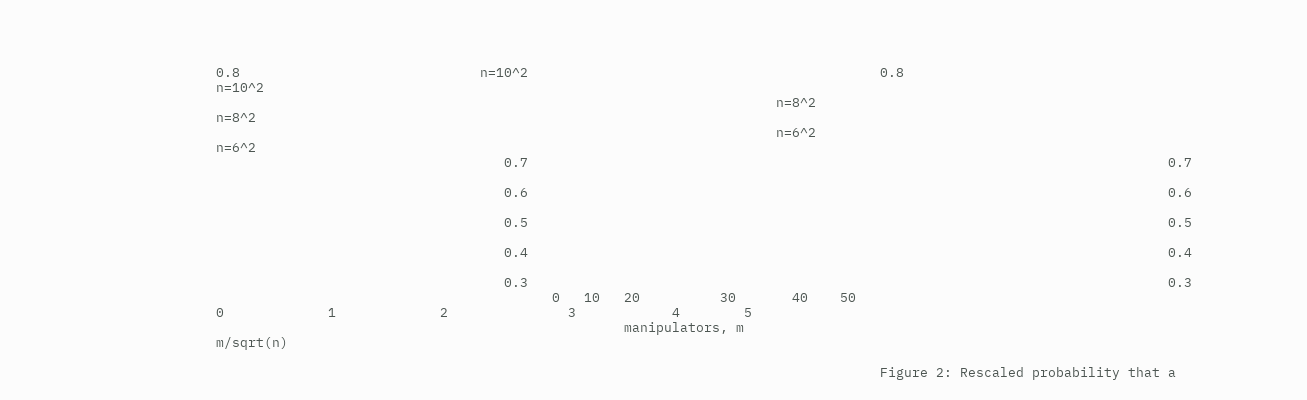0.8                              n=10^2                                            0.8                                                        n=10^2
                                                                      n=8^2                                                                                                        n=8^2
                                                                      n=6^2                                                                                                        n=6^2
                                    0.7                                                                                0.7

                                    0.6                                                                                0.6

                                    0.5                                                                                0.5

                                    0.4                                                                                0.4

                                    0.3                                                                                0.3
                                          0   10   20          30       40    50                                             0             1             2               3            4        5
                                                   manipulators, m                                                                                           m/sqrt(n)

                                                                                   Figure 2: Rescaled probability that a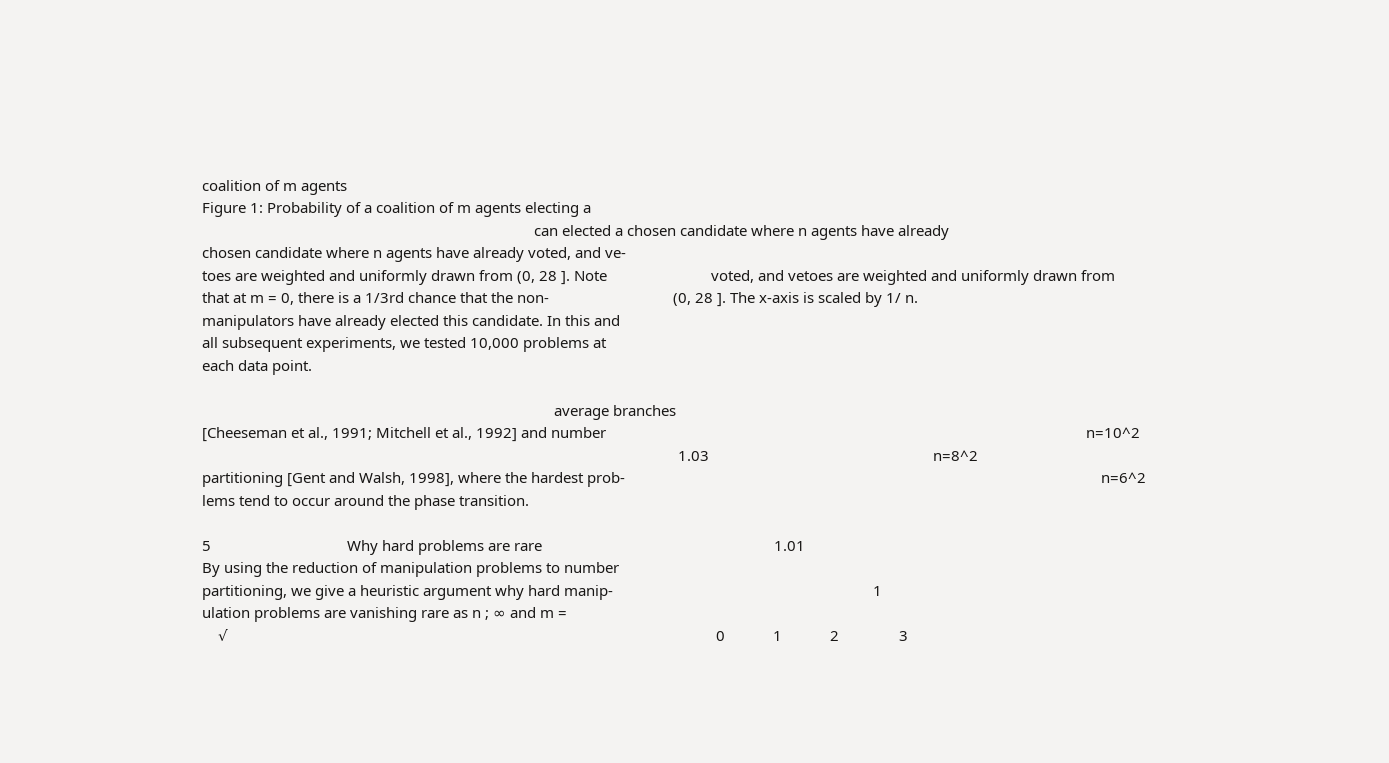coalition of m agents
Figure 1: Probability of a coalition of m agents electing a
                                                                                   can elected a chosen candidate where n agents have already
chosen candidate where n agents have already voted, and ve-
toes are weighted and uniformly drawn from (0, 28 ]. Note                          voted, and vetoes are weighted and uniformly drawn from
that at m = 0, there is a 1/3rd chance that the non-                               (0, 28 ]. The x-axis is scaled by 1/ n.
manipulators have already elected this candidate. In this and
all subsequent experiments, we tested 10,000 problems at
each data point.

                                                                                        average branches
[Cheeseman et al., 1991; Mitchell et al., 1992] and number                                                                                                                        n=10^2
                                                                                                                       1.03                                                        n=8^2
partitioning [Gent and Walsh, 1998], where the hardest prob-                                                                                                                       n=6^2
lems tend to occur around the phase transition.

5                                  Why hard problems are rare                                                          1.01
By using the reduction of manipulation problems to number
partitioning, we give a heuristic argument why hard manip-                                                                 1
ulation problems are vanishing rare as n ; ∞ and m =
    √                                                                                                                          0            1            2               3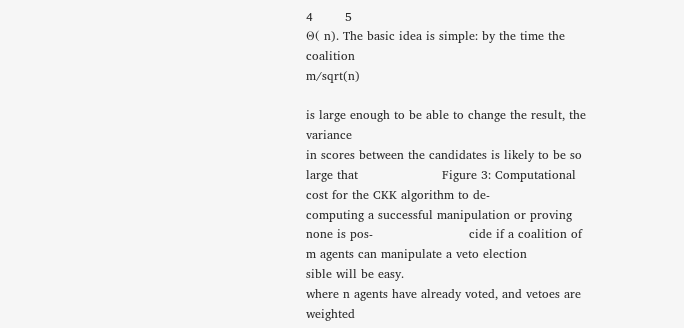4        5
Θ( n). The basic idea is simple: by the time the coalition                                                                                                   m/sqrt(n)

is large enough to be able to change the result, the variance
in scores between the candidates is likely to be so large that                     Figure 3: Computational cost for the CKK algorithm to de-
computing a successful manipulation or proving none is pos-                        cide if a coalition of m agents can manipulate a veto election
sible will be easy.                                                                where n agents have already voted, and vetoes are weighted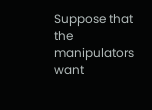Suppose that the manipulators want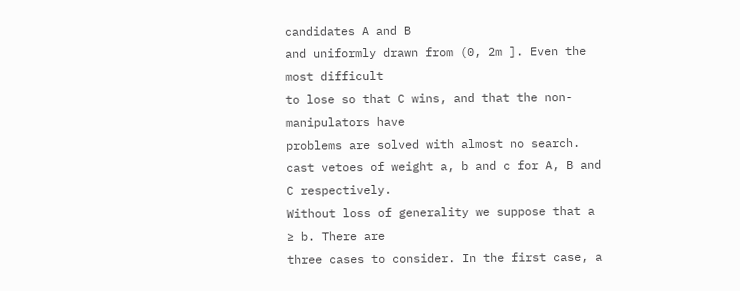candidates A and B                           and uniformly drawn from (0, 2m ]. Even the most difficult
to lose so that C wins, and that the non-manipulators have                         problems are solved with almost no search.
cast vetoes of weight a, b and c for A, B and C respectively.
Without loss of generality we suppose that a ≥ b. There are
three cases to consider. In the first case, a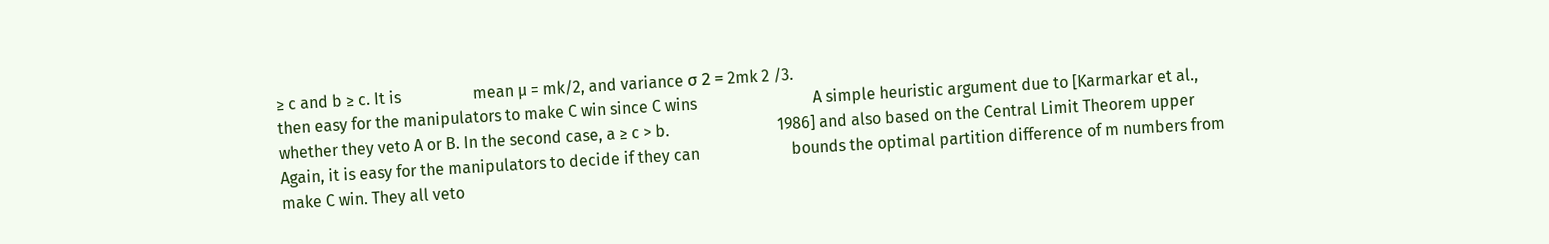≥ c and b ≥ c. It is                  mean µ = mk/2, and variance σ 2 = 2mk 2 /3.
then easy for the manipulators to make C win since C wins                             A simple heuristic argument due to [Karmarkar et al.,
whether they veto A or B. In the second case, a ≥ c > b.                           1986] and also based on the Central Limit Theorem upper
Again, it is easy for the manipulators to decide if they can                       bounds the optimal partition difference of m numbers from
make C win. They all veto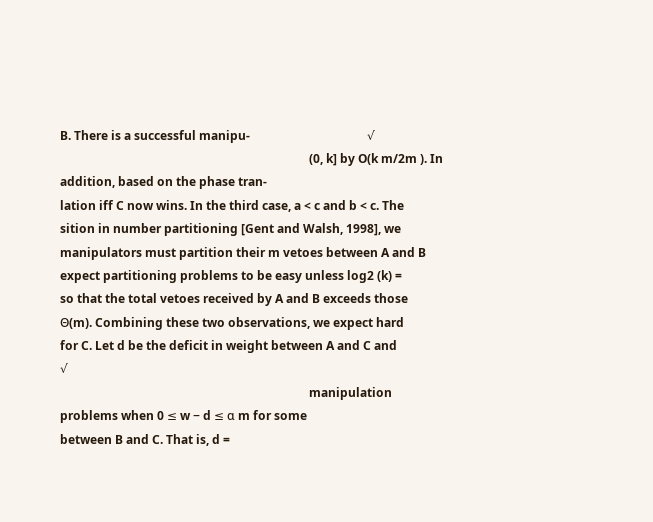B. There is a successful manipu-                                       √
                                                                                   (0, k] by O(k m/2m ). In addition, based on the phase tran-
lation iff C now wins. In the third case, a < c and b < c. The                     sition in number partitioning [Gent and Walsh, 1998], we
manipulators must partition their m vetoes between A and B                         expect partitioning problems to be easy unless log2 (k) =
so that the total vetoes received by A and B exceeds those                         Θ(m). Combining these two observations, we expect hard
for C. Let d be the deficit in weight between A and C and                                                                           √
                                                                                   manipulation problems when 0 ≤ w − d ≤ α m for some
between B and C. That is, d =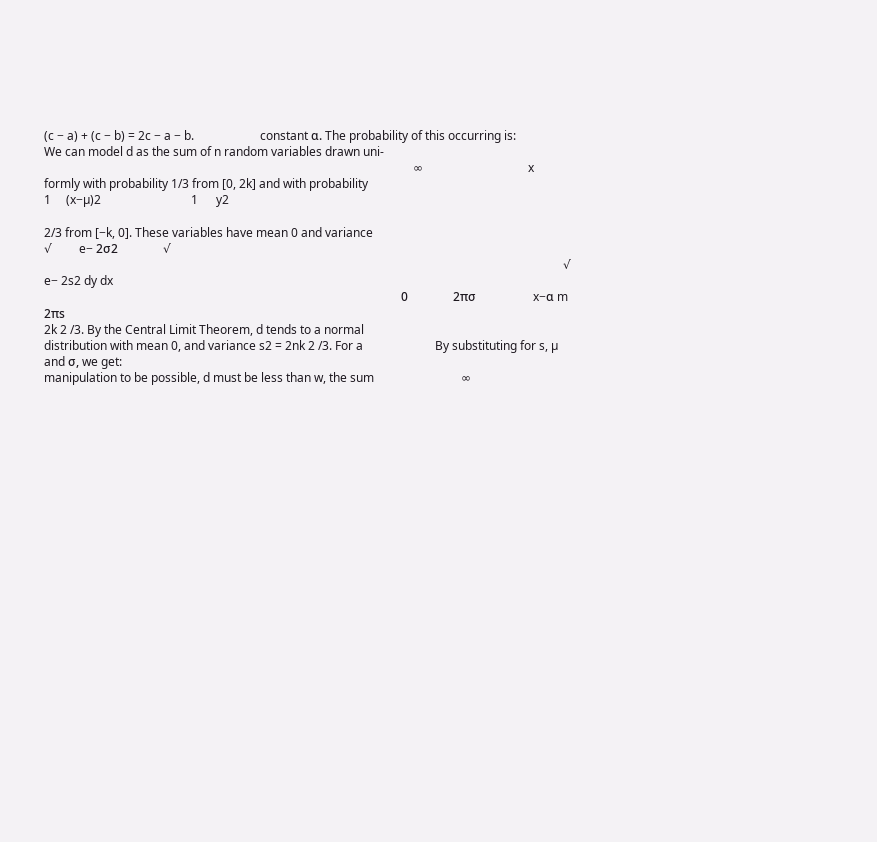(c − a) + (c − b) = 2c − a − b.                      constant α. The probability of this occurring is:
We can model d as the sum of n random variables drawn uni-
                                                                                                                           ∞                                   x
formly with probability 1/3 from [0, 2k] and with probability                                                                          1     (x−µ)2                              1      y2

2/3 from [−k, 0]. These variables have mean 0 and variance                                                                       √         e− 2σ2               √
                                                                                                                                                                             √       e− 2s2 dy dx
                                                                                                                       0               2πσ                   x−α m               2πs
2k 2 /3. By the Central Limit Theorem, d tends to a normal
distribution with mean 0, and variance s2 = 2nk 2 /3. For a                        By substituting for s, µ and σ, we get:
manipulation to be possible, d must be less than w, the sum                             ∞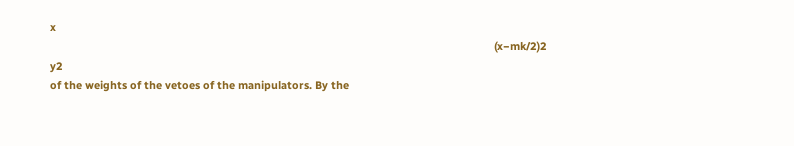x
                                                                                                                                                    (x−mk/2)2                                              y2
of the weights of the vetoes of the manipulators. By the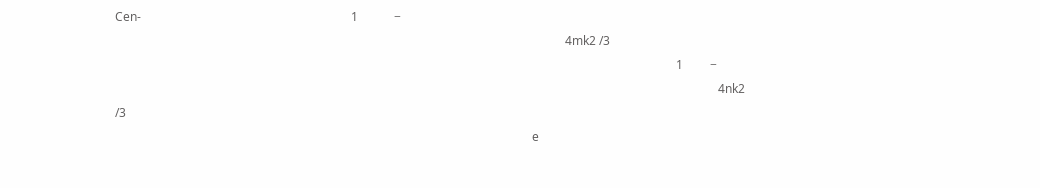Cen-                                                                      1            −
                                                                                                                                                      4mk2 /3
                                                                                                                                                                                           1         −
                                                                                                                                                                                                         4nk2 /3
                                                                                                                                           e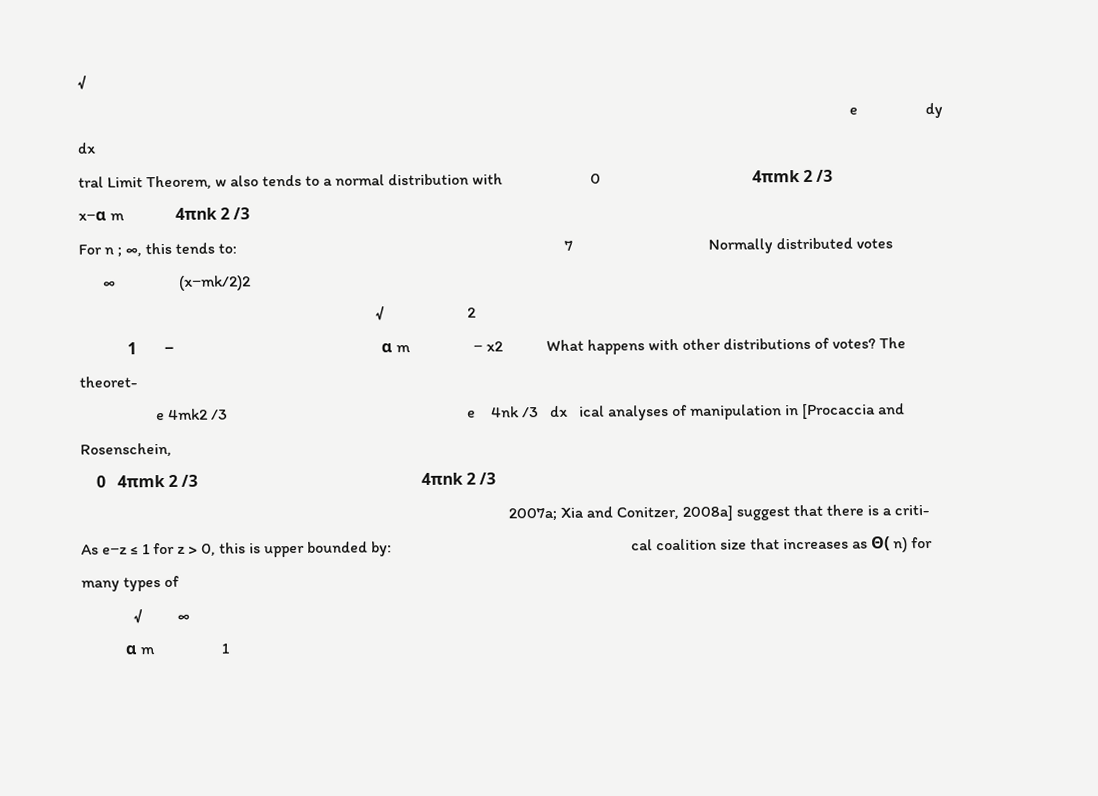√
                                                                                                                                                                                                 e                 dy dx
tral Limit Theorem, w also tends to a normal distribution with                      0                                      4πmk 2 /3                               x−α m             4πnk 2 /3
For n ; ∞, this tends to:                                                                                  7                                  Normally distributed votes
      ∞                (x−mk/2)2
                                                                          √                     2
            1       −                                                    α m                − x2           What happens with other distributions of votes? The theoret-
                   e 4mk2 /3                                                            e    4nk /3   dx   ical analyses of manipulation in [Procaccia and Rosenschein,
    0   4πmk 2 /3                                                        4πnk 2 /3
                                                                                                           2007a; Xia and Conitzer, 2008a] suggest that there is a criti-
As e−z ≤ 1 for z > 0, this is upper bounded by:                                                            cal coalition size that increases as Θ( n) for many types of
             √         ∞
           α m                 1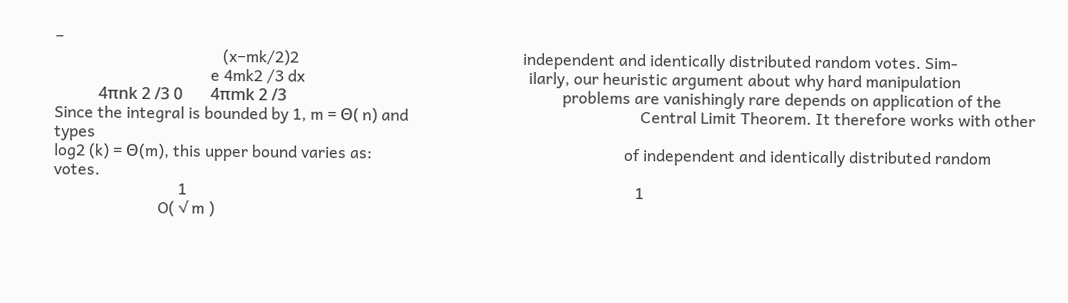−
                                          (x−mk/2)2                                                        independent and identically distributed random votes. Sim-
                                       e 4mk2 /3 dx                                                        ilarly, our heuristic argument about why hard manipulation
           4πnk 2 /3 0       4πmk 2 /3                                                                     problems are vanishingly rare depends on application of the
Since the integral is bounded by 1, m = Θ( n) and                                                          Central Limit Theorem. It therefore works with other types
log2 (k) = Θ(m), this upper bound varies as:                                                               of independent and identically distributed random votes.
                               1                                                                                                                1
                          O( √ m )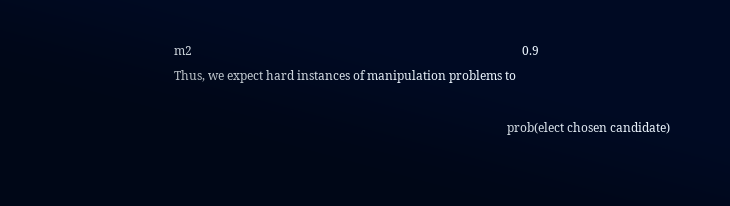m2                                                                                                              0.9
Thus, we expect hard instances of manipulation problems to

                                                                                                               prob(elect chosen candidate)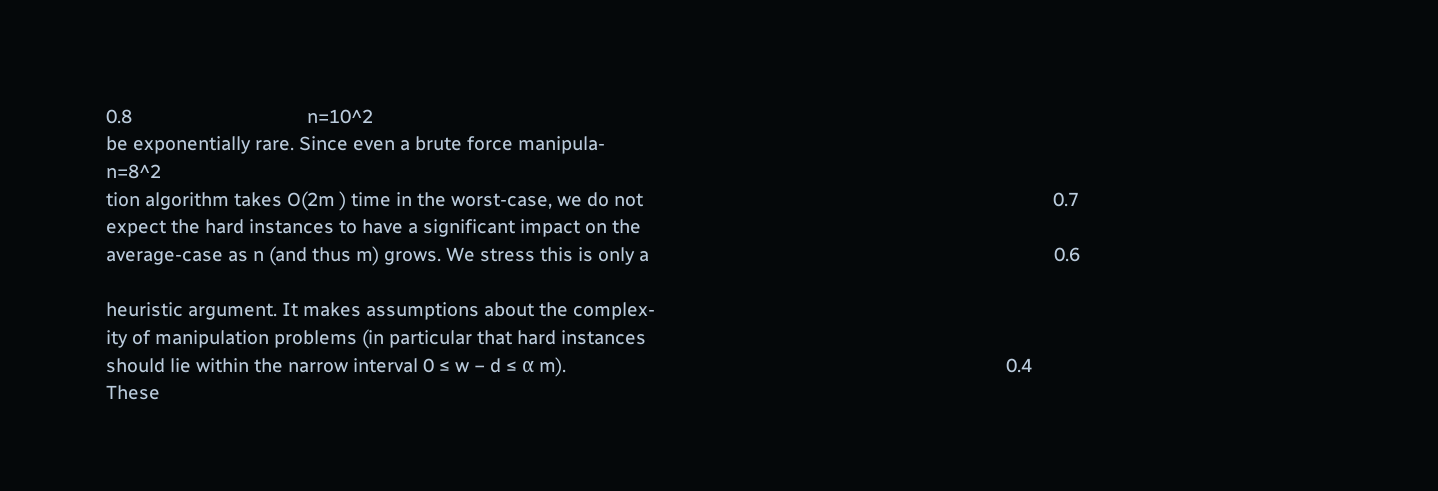0.8                                   n=10^2
be exponentially rare. Since even a brute force manipula-                                                                                                                             n=8^2
tion algorithm takes O(2m ) time in the worst-case, we do not                                                                                  0.7
expect the hard instances to have a significant impact on the
average-case as n (and thus m) grows. We stress this is only a                                                                                 0.6

heuristic argument. It makes assumptions about the complex-
ity of manipulation problems (in particular that hard instances
should lie within the narrow interval 0 ≤ w − d ≤ α m).                                                                                        0.4
These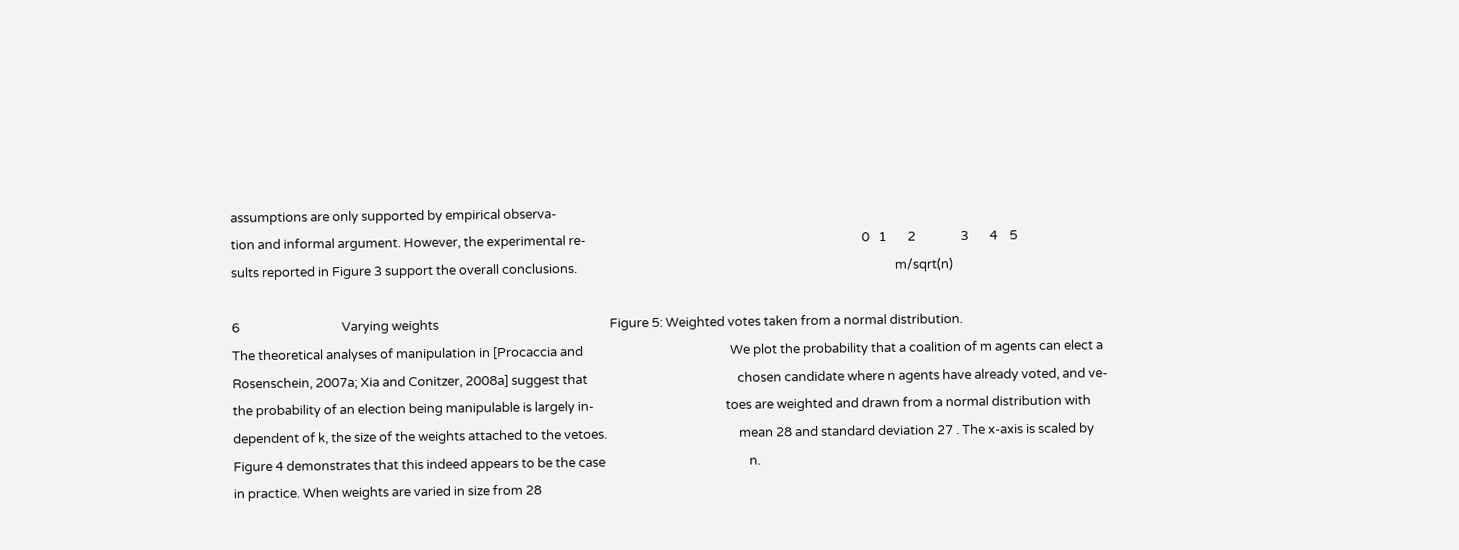assumptions are only supported by empirical observa-
tion and informal argument. However, the experimental re-                                                                                            0   1       2               3       4    5
sults reported in Figure 3 support the overall conclusions.                                                                                                          m/sqrt(n)

6                                  Varying weights                                                         Figure 5: Weighted votes taken from a normal distribution.
The theoretical analyses of manipulation in [Procaccia and                                                 We plot the probability that a coalition of m agents can elect a
Rosenschein, 2007a; Xia and Conitzer, 2008a] suggest that                                                  chosen candidate where n agents have already voted, and ve-
the probability of an election being manipulable is largely in-                                            toes are weighted and drawn from a normal distribution with
dependent of k, the size of the weights attached to the vetoes.                                            mean 28 and standard deviation 27 . The x-axis is scaled by
Figure 4 demonstrates that this indeed appears to be the case                                                n.
in practice. When weights are varied in size from 28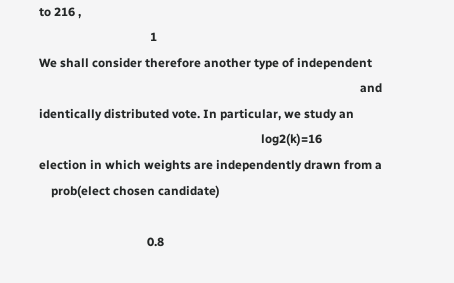to 216 ,
                                     1                                                                        We shall consider therefore another type of independent
                                                                                                           and identically distributed vote. In particular, we study an
                                                                          log2(k)=16                       election in which weights are independently drawn from a
    prob(elect chosen candidate)

                                    0.8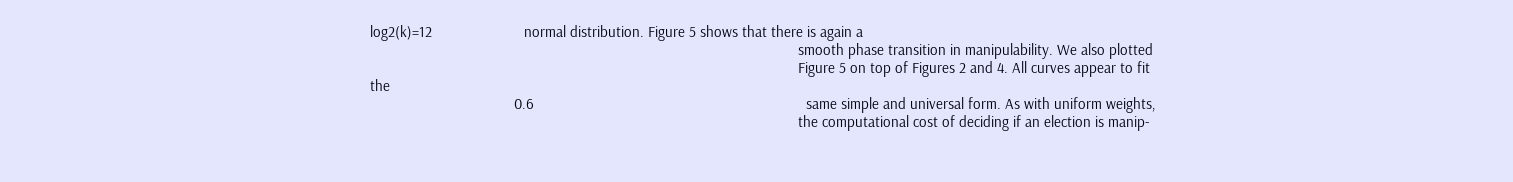log2(k)=12                       normal distribution. Figure 5 shows that there is again a
                                                                                                           smooth phase transition in manipulability. We also plotted
                                                                                                           Figure 5 on top of Figures 2 and 4. All curves appear to fit the
                                    0.6                                                                    same simple and universal form. As with uniform weights,
                                                                                                           the computational cost of deciding if an election is manip-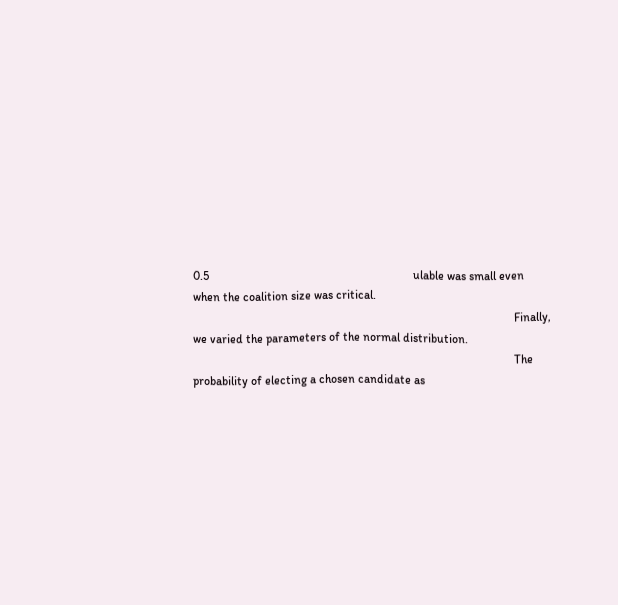0.5                                                                    ulable was small even when the coalition size was critical.
                                                                                                           Finally, we varied the parameters of the normal distribution.
                                                                                                           The probability of electing a chosen candidate as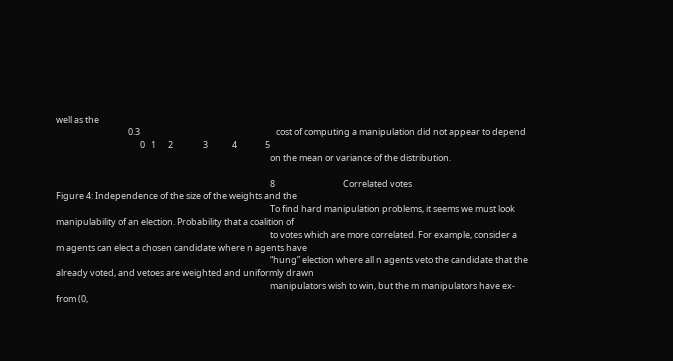well as the
                                    0.3                                                                    cost of computing a manipulation did not appear to depend
                                          0   1      2               3            4              5
                                                                                                           on the mean or variance of the distribution.

                                                                                                           8                                  Correlated votes
Figure 4: Independence of the size of the weights and the
                                                                                                           To find hard manipulation problems, it seems we must look
manipulability of an election. Probability that a coalition of
                                                                                                           to votes which are more correlated. For example, consider a
m agents can elect a chosen candidate where n agents have
                                                                                                           “hung” election where all n agents veto the candidate that the
already voted, and vetoes are weighted and uniformly drawn
                                                                                                           manipulators wish to win, but the m manipulators have ex-
from (0,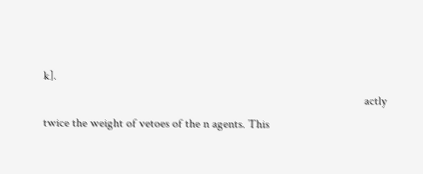k].
                                                                                                           actly twice the weight of vetoes of the n agents. This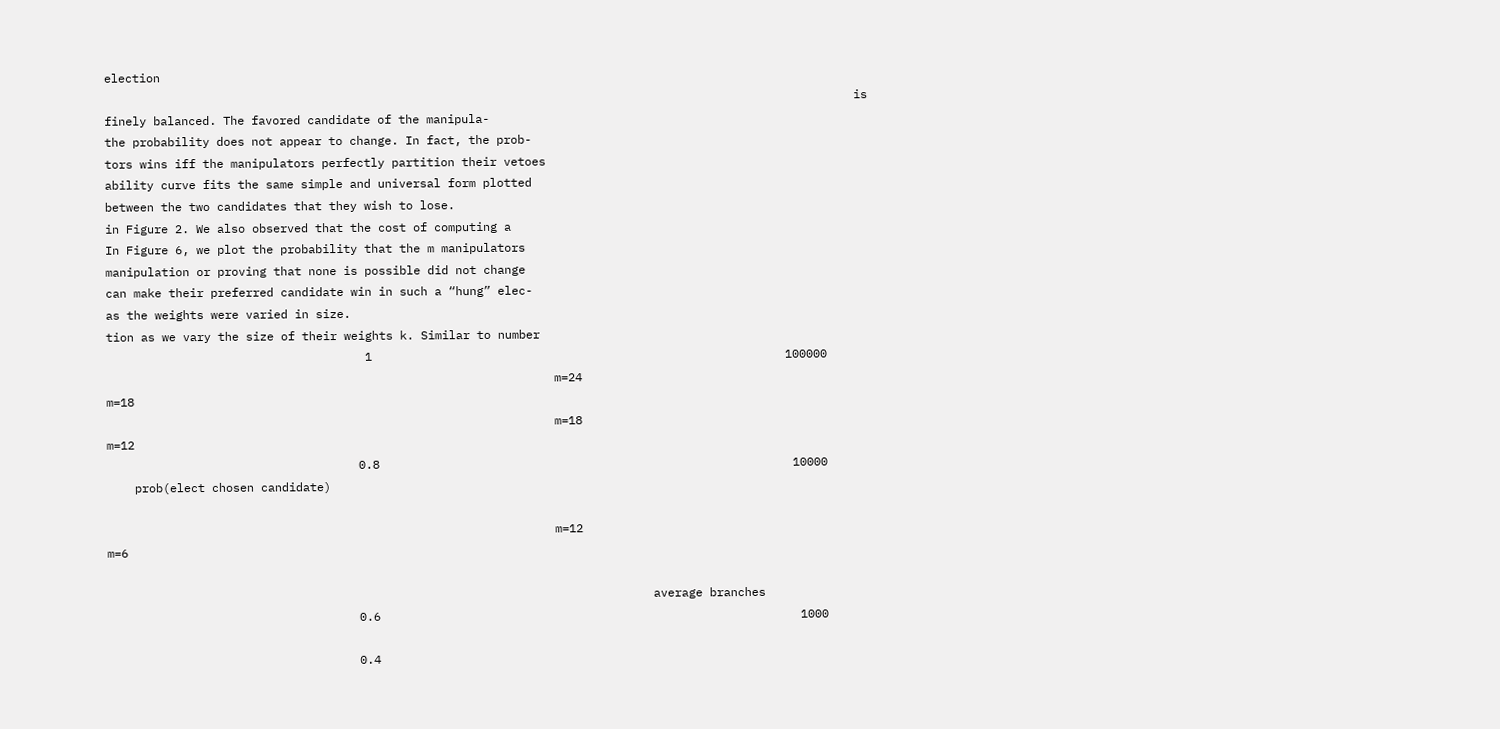election
                                                                                                           is finely balanced. The favored candidate of the manipula-
the probability does not appear to change. In fact, the prob-                                              tors wins iff the manipulators perfectly partition their vetoes
ability curve fits the same simple and universal form plotted                                               between the two candidates that they wish to lose.
in Figure 2. We also observed that the cost of computing a                                                    In Figure 6, we plot the probability that the m manipulators
manipulation or proving that none is possible did not change                                               can make their preferred candidate win in such a “hung” elec-
as the weights were varied in size.                                                                        tion as we vary the size of their weights k. Similar to number
                                     1                                                           100000
                                                                m=24                                          m=18
                                                                m=18                                          m=12
                                    0.8                                                           10000
    prob(elect chosen candidate)

                                                                m=12                                           m=6

                                                                              average branches
                                    0.6                                                            1000

                                    0.4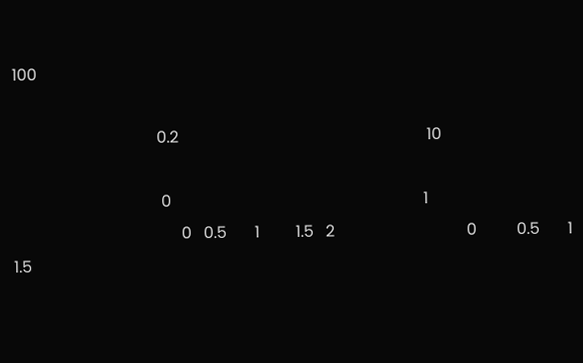100

                                    0.2                                                              10

                                     0                                                               1
                                          0   0.5       1         1.5   2                                 0          0.5       1       1.5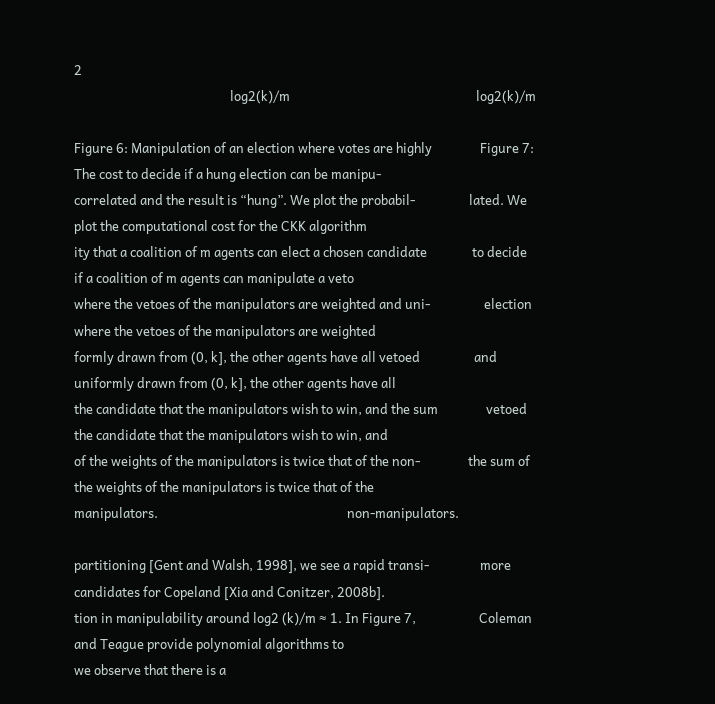2
                                                    log2(k)/m                                                              log2(k)/m

Figure 6: Manipulation of an election where votes are highly                Figure 7: The cost to decide if a hung election can be manipu-
correlated and the result is “hung”. We plot the probabil-                  lated. We plot the computational cost for the CKK algorithm
ity that a coalition of m agents can elect a chosen candidate               to decide if a coalition of m agents can manipulate a veto
where the vetoes of the manipulators are weighted and uni-                  election where the vetoes of the manipulators are weighted
formly drawn from (0, k], the other agents have all vetoed                  and uniformly drawn from (0, k], the other agents have all
the candidate that the manipulators wish to win, and the sum                vetoed the candidate that the manipulators wish to win, and
of the weights of the manipulators is twice that of the non-                the sum of the weights of the manipulators is twice that of the
manipulators.                                                               non-manipulators.

partitioning [Gent and Walsh, 1998], we see a rapid transi-                 more candidates for Copeland [Xia and Conitzer, 2008b].
tion in manipulability around log2 (k)/m ≈ 1. In Figure 7,                     Coleman and Teague provide polynomial algorithms to
we observe that there is a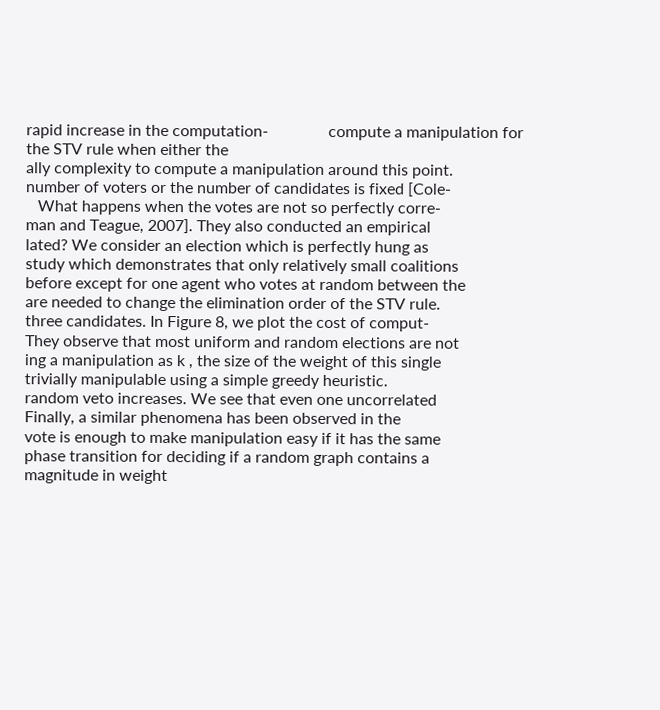rapid increase in the computation-               compute a manipulation for the STV rule when either the
ally complexity to compute a manipulation around this point.                number of voters or the number of candidates is fixed [Cole-
   What happens when the votes are not so perfectly corre-                  man and Teague, 2007]. They also conducted an empirical
lated? We consider an election which is perfectly hung as                   study which demonstrates that only relatively small coalitions
before except for one agent who votes at random between the                 are needed to change the elimination order of the STV rule.
three candidates. In Figure 8, we plot the cost of comput-                  They observe that most uniform and random elections are not
ing a manipulation as k , the size of the weight of this single             trivially manipulable using a simple greedy heuristic.
random veto increases. We see that even one uncorrelated                       Finally, a similar phenomena has been observed in the
vote is enough to make manipulation easy if it has the same                 phase transition for deciding if a random graph contains a
magnitude in weight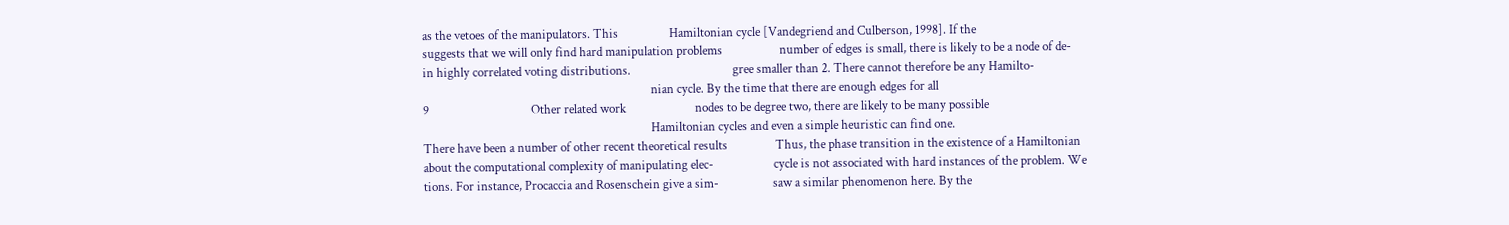as the vetoes of the manipulators. This                 Hamiltonian cycle [Vandegriend and Culberson, 1998]. If the
suggests that we will only find hard manipulation problems                   number of edges is small, there is likely to be a node of de-
in highly correlated voting distributions.                                  gree smaller than 2. There cannot therefore be any Hamilto-
                                                                            nian cycle. By the time that there are enough edges for all
9                                  Other related work                       nodes to be degree two, there are likely to be many possible
                                                                            Hamiltonian cycles and even a simple heuristic can find one.
There have been a number of other recent theoretical results                Thus, the phase transition in the existence of a Hamiltonian
about the computational complexity of manipulating elec-                    cycle is not associated with hard instances of the problem. We
tions. For instance, Procaccia and Rosenschein give a sim-                  saw a similar phenomenon here. By the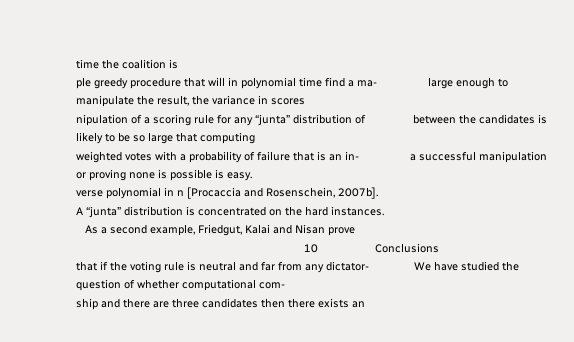time the coalition is
ple greedy procedure that will in polynomial time find a ma-                 large enough to manipulate the result, the variance in scores
nipulation of a scoring rule for any “junta” distribution of                between the candidates is likely to be so large that computing
weighted votes with a probability of failure that is an in-                 a successful manipulation or proving none is possible is easy.
verse polynomial in n [Procaccia and Rosenschein, 2007b].
A “junta” distribution is concentrated on the hard instances.
   As a second example, Friedgut, Kalai and Nisan prove
                                                                            10                   Conclusions
that if the voting rule is neutral and far from any dictator-               We have studied the question of whether computational com-
ship and there are three candidates then there exists an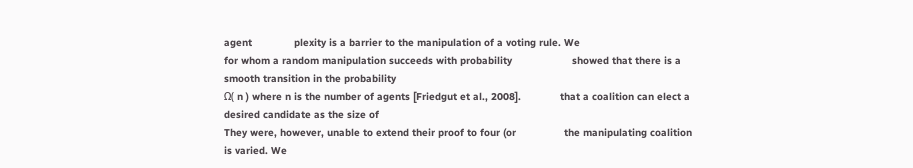agent              plexity is a barrier to the manipulation of a voting rule. We
for whom a random manipulation succeeds with probability                    showed that there is a smooth transition in the probability
Ω( n ) where n is the number of agents [Friedgut et al., 2008].             that a coalition can elect a desired candidate as the size of
They were, however, unable to extend their proof to four (or                the manipulating coalition is varied. We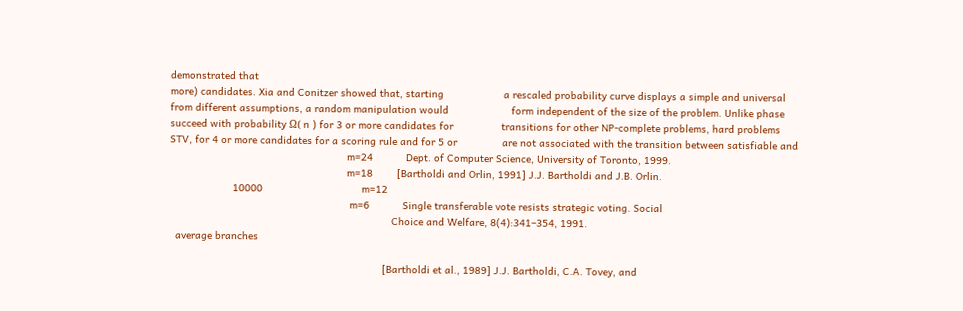demonstrated that
more) candidates. Xia and Conitzer showed that, starting                    a rescaled probability curve displays a simple and universal
from different assumptions, a random manipulation would                     form independent of the size of the problem. Unlike phase
succeed with probability Ω( n ) for 3 or more candidates for                transitions for other NP-complete problems, hard problems
STV, for 4 or more candidates for a scoring rule and for 5 or               are not associated with the transition between satisfiable and
                                                           m=24           Dept. of Computer Science, University of Toronto, 1999.
                                                           m=18        [Bartholdi and Orlin, 1991] J.J. Bartholdi and J.B. Orlin.
                     10000                                 m=12
                                                            m=6           Single transferable vote resists strategic voting. Social
                                                                          Choice and Welfare, 8(4):341–354, 1991.
  average branches

                                                                       [Bartholdi et al., 1989] J.J. Bartholdi, C.A. Tovey, and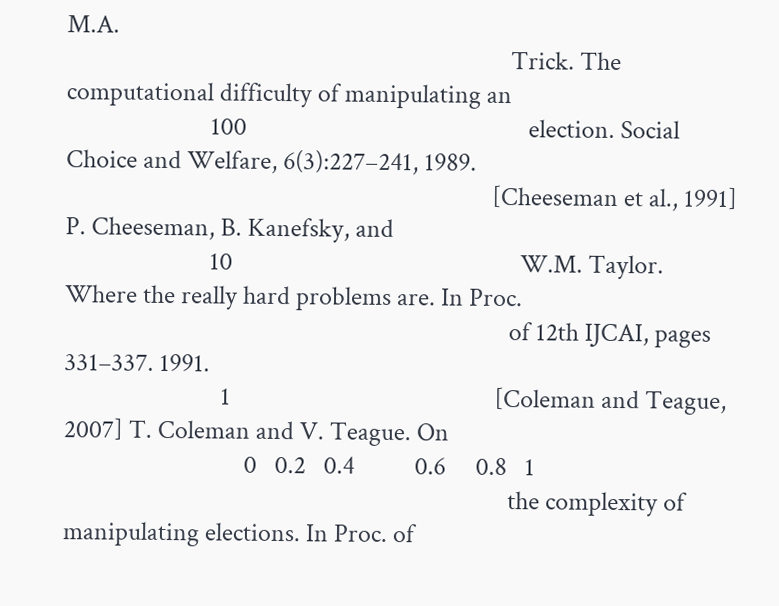M.A.
                                                                          Trick. The computational difficulty of manipulating an
                        100                                               election. Social Choice and Welfare, 6(3):227–241, 1989.
                                                                       [Cheeseman et al., 1991] P. Cheeseman, B. Kanefsky, and
                        10                                                W.M. Taylor. Where the really hard problems are. In Proc.
                                                                          of 12th IJCAI, pages 331–337. 1991.
                          1                                            [Coleman and Teague, 2007] T. Coleman and V. Teague. On
                              0   0.2   0.4          0.6     0.8   1
                                                                          the complexity of manipulating elections. In Proc. of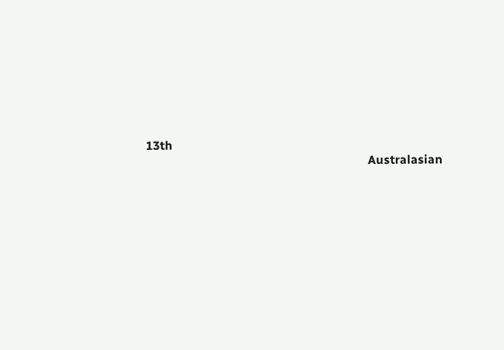13th
                                                                          Australasian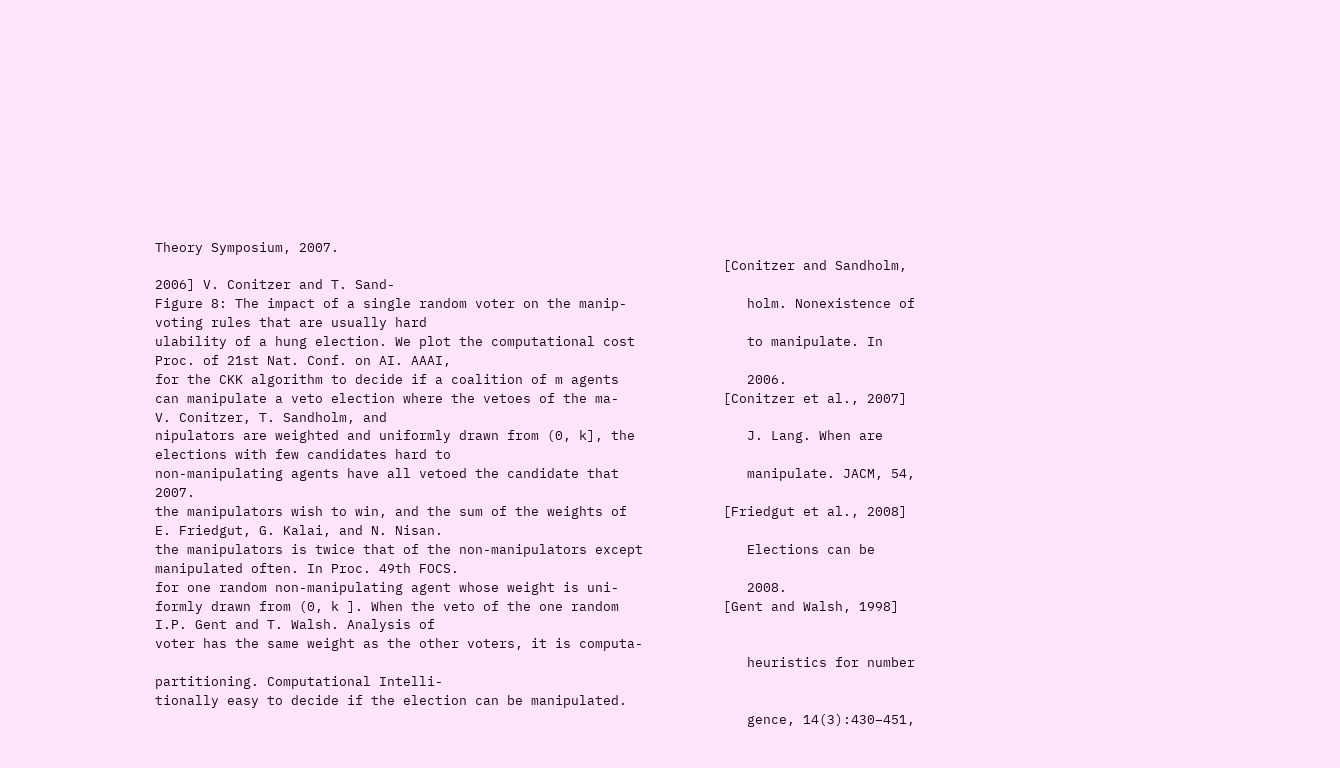Theory Symposium, 2007.
                                                                       [Conitzer and Sandholm, 2006] V. Conitzer and T. Sand-
Figure 8: The impact of a single random voter on the manip-               holm. Nonexistence of voting rules that are usually hard
ulability of a hung election. We plot the computational cost              to manipulate. In Proc. of 21st Nat. Conf. on AI. AAAI,
for the CKK algorithm to decide if a coalition of m agents                2006.
can manipulate a veto election where the vetoes of the ma-             [Conitzer et al., 2007] V. Conitzer, T. Sandholm, and
nipulators are weighted and uniformly drawn from (0, k], the              J. Lang. When are elections with few candidates hard to
non-manipulating agents have all vetoed the candidate that                manipulate. JACM, 54, 2007.
the manipulators wish to win, and the sum of the weights of            [Friedgut et al., 2008] E. Friedgut, G. Kalai, and N. Nisan.
the manipulators is twice that of the non-manipulators except             Elections can be manipulated often. In Proc. 49th FOCS.
for one random non-manipulating agent whose weight is uni-                2008.
formly drawn from (0, k ]. When the veto of the one random             [Gent and Walsh, 1998] I.P. Gent and T. Walsh. Analysis of
voter has the same weight as the other voters, it is computa-
                                                                          heuristics for number partitioning. Computational Intelli-
tionally easy to decide if the election can be manipulated.
                                                                          gence, 14(3):430–451,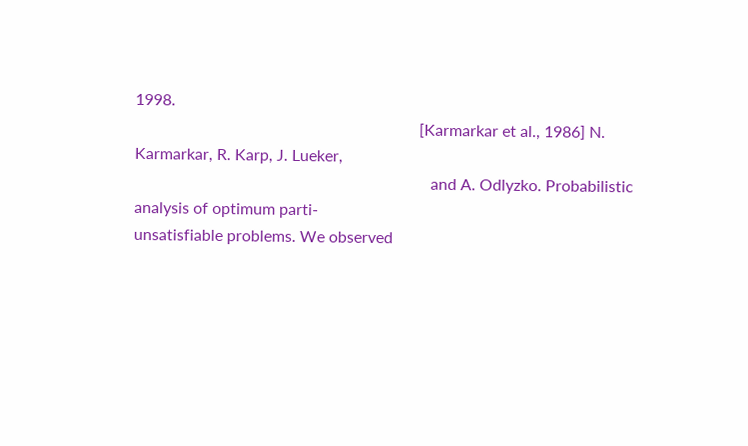1998.
                                                                       [Karmarkar et al., 1986] N. Karmarkar, R. Karp, J. Lueker,
                                                                          and A. Odlyzko. Probabilistic analysis of optimum parti-
unsatisfiable problems. We observed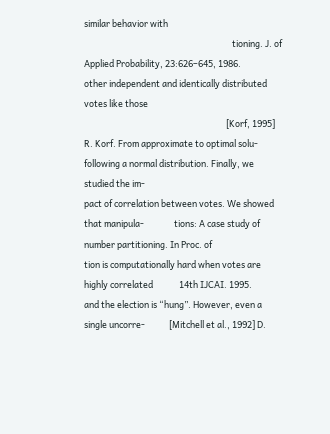similar behavior with
                                                                          tioning. J. of Applied Probability, 23:626–645, 1986.
other independent and identically distributed votes like those
                                                                       [Korf, 1995] R. Korf. From approximate to optimal solu-
following a normal distribution. Finally, we studied the im-
pact of correlation between votes. We showed that manipula-               tions: A case study of number partitioning. In Proc. of
tion is computationally hard when votes are highly correlated             14th IJCAI. 1995.
and the election is “hung”. However, even a single uncorre-            [Mitchell et al., 1992] D.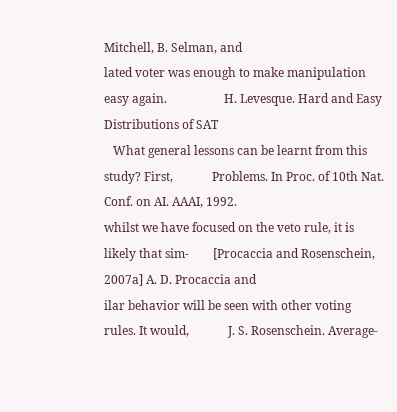Mitchell, B. Selman, and
lated voter was enough to make manipulation easy again.                   H. Levesque. Hard and Easy Distributions of SAT
   What general lessons can be learnt from this study? First,             Problems. In Proc. of 10th Nat. Conf. on AI. AAAI, 1992.
whilst we have focused on the veto rule, it is likely that sim-        [Procaccia and Rosenschein, 2007a] A. D. Procaccia and
ilar behavior will be seen with other voting rules. It would,             J. S. Rosenschein. Average-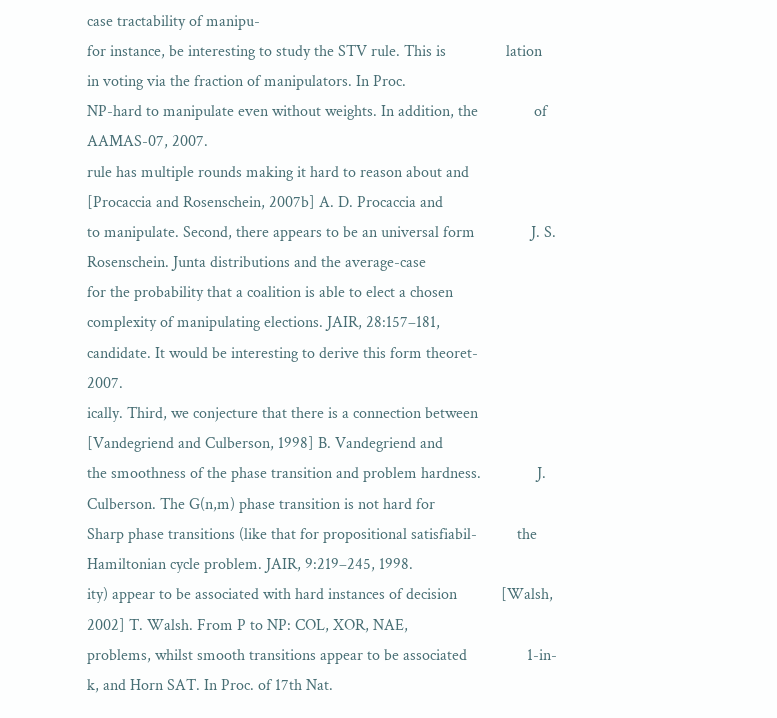case tractability of manipu-
for instance, be interesting to study the STV rule. This is               lation in voting via the fraction of manipulators. In Proc.
NP-hard to manipulate even without weights. In addition, the              of AAMAS-07, 2007.
rule has multiple rounds making it hard to reason about and            [Procaccia and Rosenschein, 2007b] A. D. Procaccia and
to manipulate. Second, there appears to be an universal form              J. S. Rosenschein. Junta distributions and the average-case
for the probability that a coalition is able to elect a chosen            complexity of manipulating elections. JAIR, 28:157–181,
candidate. It would be interesting to derive this form theoret-           2007.
ically. Third, we conjecture that there is a connection between        [Vandegriend and Culberson, 1998] B. Vandegriend and
the smoothness of the phase transition and problem hardness.              J. Culberson. The G(n,m) phase transition is not hard for
Sharp phase transitions (like that for propositional satisfiabil-          the Hamiltonian cycle problem. JAIR, 9:219–245, 1998.
ity) appear to be associated with hard instances of decision           [Walsh, 2002] T. Walsh. From P to NP: COL, XOR, NAE,
problems, whilst smooth transitions appear to be associated               1-in-k, and Horn SAT. In Proc. of 17th Nat.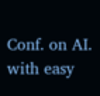Conf. on AI.
with easy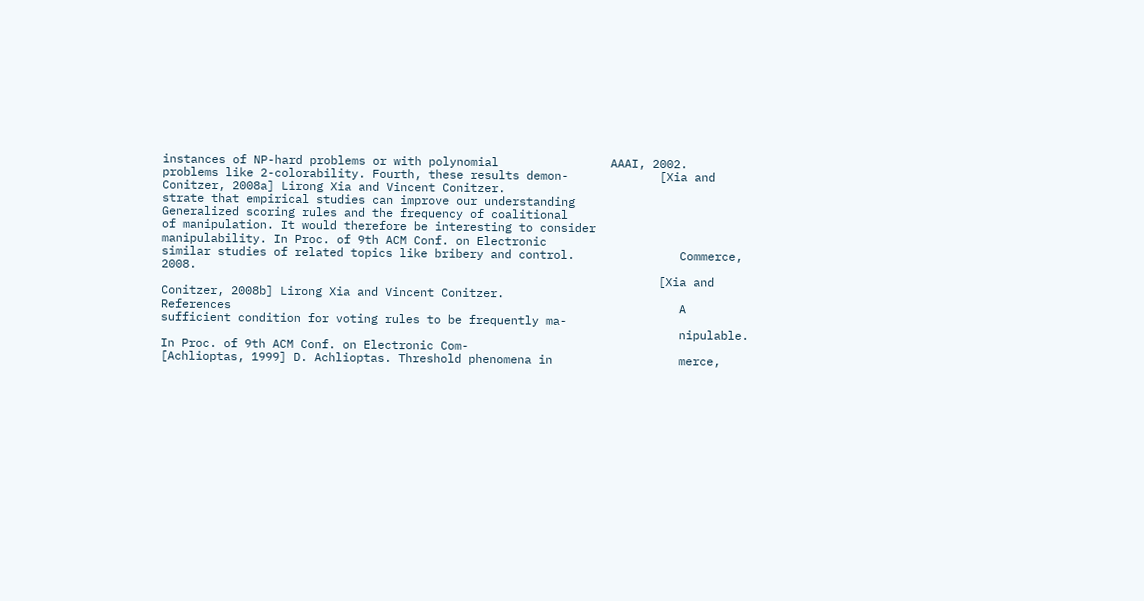instances of NP-hard problems or with polynomial                AAAI, 2002.
problems like 2-colorability. Fourth, these results demon-             [Xia and Conitzer, 2008a] Lirong Xia and Vincent Conitzer.
strate that empirical studies can improve our understanding               Generalized scoring rules and the frequency of coalitional
of manipulation. It would therefore be interesting to consider            manipulability. In Proc. of 9th ACM Conf. on Electronic
similar studies of related topics like bribery and control.               Commerce, 2008.
                                                                       [Xia and Conitzer, 2008b] Lirong Xia and Vincent Conitzer.
References                                                                A sufficient condition for voting rules to be frequently ma-
                                                                          nipulable. In Proc. of 9th ACM Conf. on Electronic Com-
[Achlioptas, 1999] D. Achlioptas. Threshold phenomena in                  merce,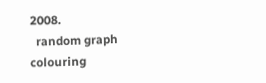2008.
  random graph colouring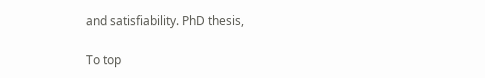and satisfiability. PhD thesis,

To top